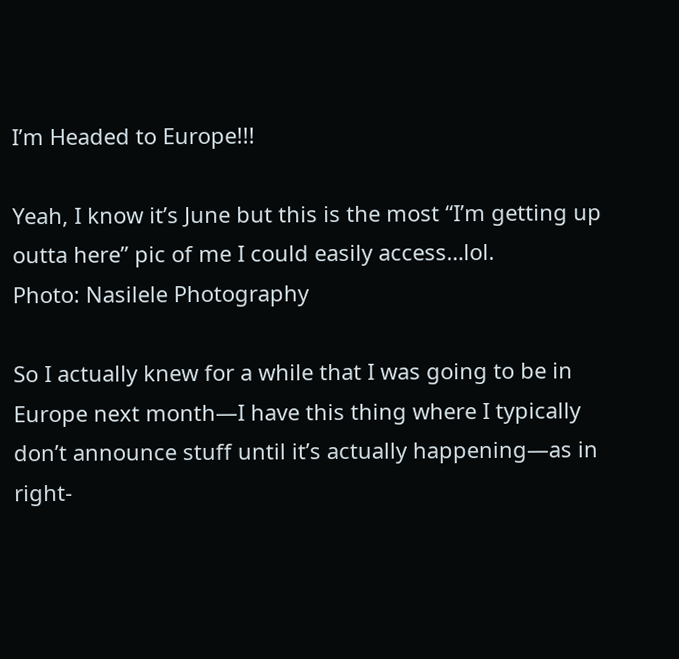I’m Headed to Europe!!!

Yeah, I know it’s June but this is the most “I’m getting up outta here” pic of me I could easily access…lol.
Photo: Nasilele Photography

So I actually knew for a while that I was going to be in Europe next month—I have this thing where I typically don’t announce stuff until it’s actually happening—as in right-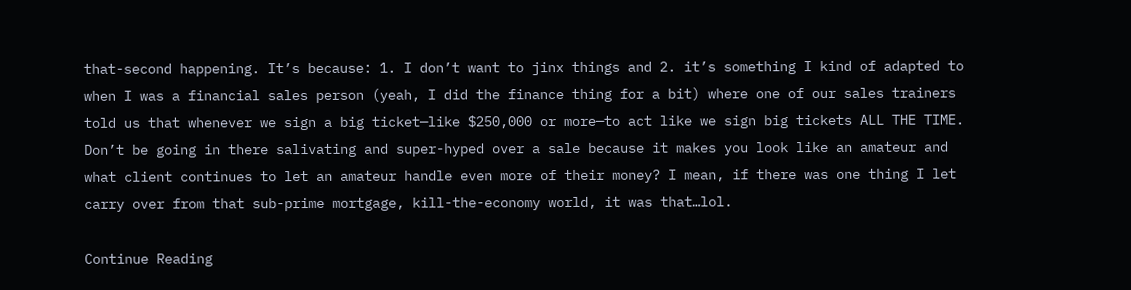that-second happening. It’s because: 1. I don’t want to jinx things and 2. it’s something I kind of adapted to when I was a financial sales person (yeah, I did the finance thing for a bit) where one of our sales trainers told us that whenever we sign a big ticket—like $250,000 or more—to act like we sign big tickets ALL THE TIME. Don’t be going in there salivating and super-hyped over a sale because it makes you look like an amateur and what client continues to let an amateur handle even more of their money? I mean, if there was one thing I let carry over from that sub-prime mortgage, kill-the-economy world, it was that…lol.

Continue Reading